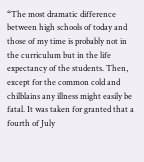“The most dramatic difference between high schools of today and those of my time is probably not in the curriculum but in the life expectancy of the students. Then, except for the common cold and chilblains any illness might easily be fatal. It was taken for granted that a fourth of July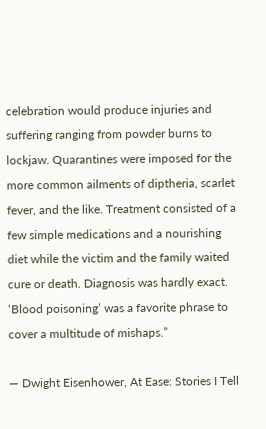celebration would produce injuries and suffering ranging from powder burns to lockjaw. Quarantines were imposed for the more common ailments of diptheria, scarlet fever, and the like. Treatment consisted of a few simple medications and a nourishing diet while the victim and the family waited cure or death. Diagnosis was hardly exact. ‘Blood poisoning’ was a favorite phrase to cover a multitude of mishaps.”

— Dwight Eisenhower, At Ease: Stories I Tell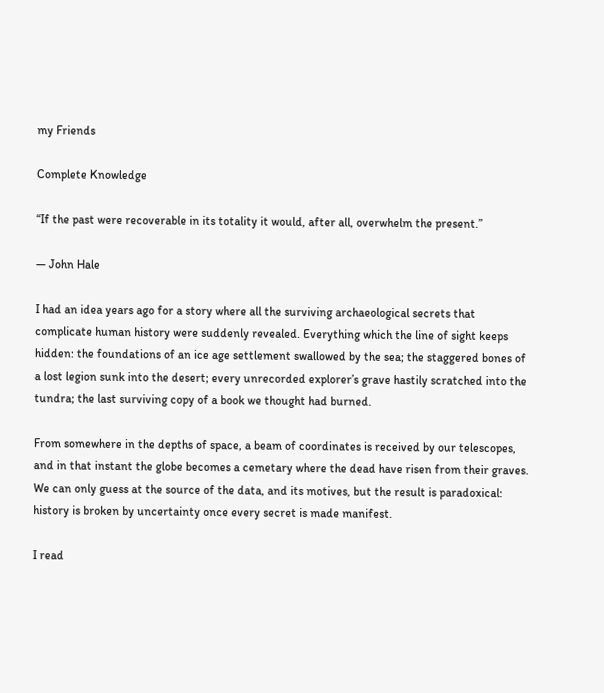my Friends

Complete Knowledge

“If the past were recoverable in its totality it would, after all, overwhelm the present.”

— John Hale

I had an idea years ago for a story where all the surviving archaeological secrets that complicate human history were suddenly revealed. Everything which the line of sight keeps hidden: the foundations of an ice age settlement swallowed by the sea; the staggered bones of a lost legion sunk into the desert; every unrecorded explorer’s grave hastily scratched into the tundra; the last surviving copy of a book we thought had burned.

From somewhere in the depths of space, a beam of coordinates is received by our telescopes, and in that instant the globe becomes a cemetary where the dead have risen from their graves. We can only guess at the source of the data, and its motives, but the result is paradoxical: history is broken by uncertainty once every secret is made manifest.

I read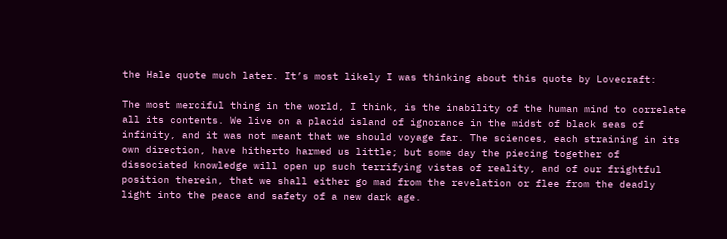the Hale quote much later. It’s most likely I was thinking about this quote by Lovecraft:

The most merciful thing in the world, I think, is the inability of the human mind to correlate all its contents. We live on a placid island of ignorance in the midst of black seas of infinity, and it was not meant that we should voyage far. The sciences, each straining in its own direction, have hitherto harmed us little; but some day the piecing together of dissociated knowledge will open up such terrifying vistas of reality, and of our frightful position therein, that we shall either go mad from the revelation or flee from the deadly light into the peace and safety of a new dark age.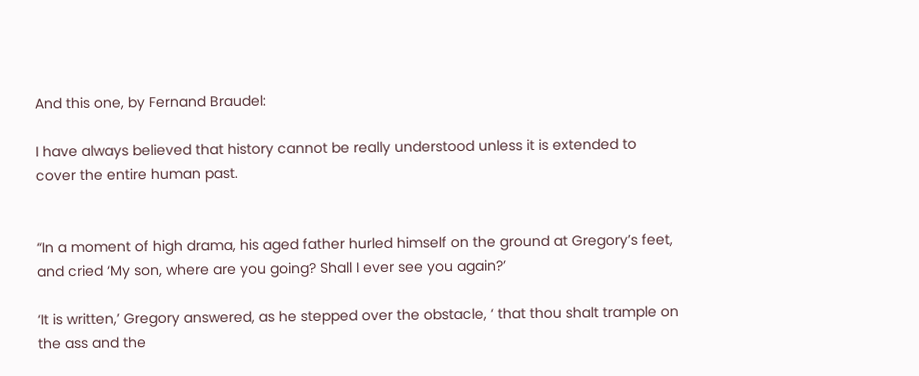And this one, by Fernand Braudel:

I have always believed that history cannot be really understood unless it is extended to cover the entire human past.


“In a moment of high drama, his aged father hurled himself on the ground at Gregory’s feet, and cried ‘My son, where are you going? Shall I ever see you again?’

‘It is written,’ Gregory answered, as he stepped over the obstacle, ‘ that thou shalt trample on the ass and the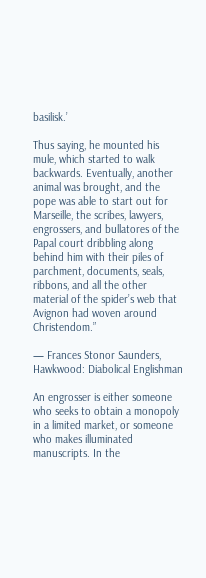basilisk.’

Thus saying, he mounted his mule, which started to walk backwards. Eventually, another animal was brought, and the pope was able to start out for Marseille, the scribes, lawyers, engrossers, and bullatores of the Papal court dribbling along behind him with their piles of parchment, documents, seals, ribbons, and all the other material of the spider’s web that Avignon had woven around Christendom.”

— Frances Stonor Saunders, Hawkwood: Diabolical Englishman

An engrosser is either someone who seeks to obtain a monopoly in a limited market, or someone who makes illuminated manuscripts. In the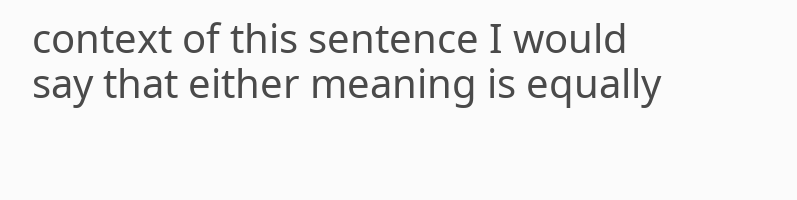context of this sentence I would say that either meaning is equally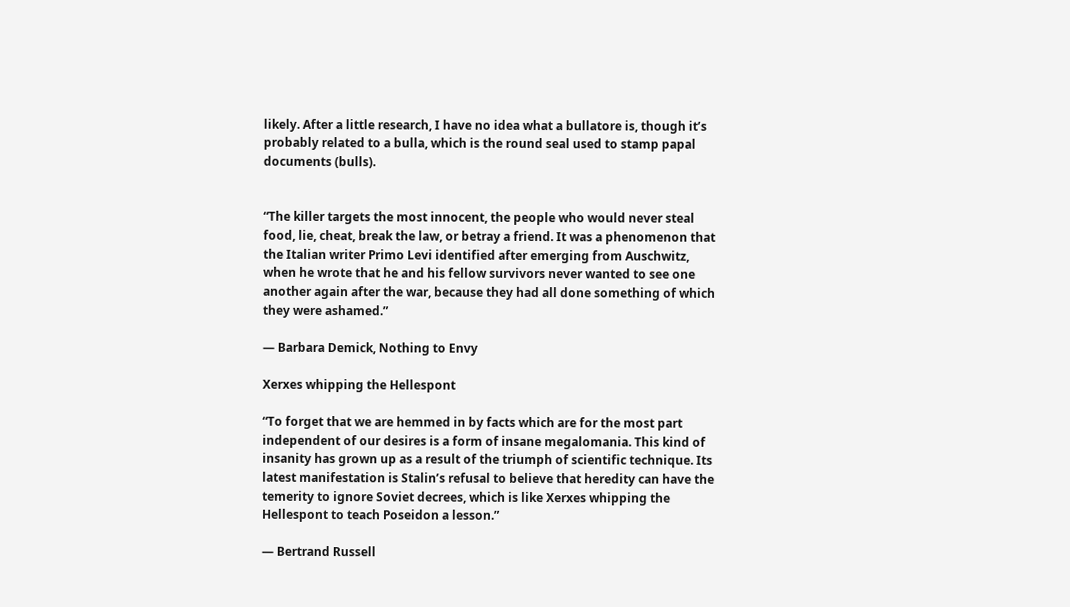likely. After a little research, I have no idea what a bullatore is, though it’s probably related to a bulla, which is the round seal used to stamp papal documents (bulls).


“The killer targets the most innocent, the people who would never steal food, lie, cheat, break the law, or betray a friend. It was a phenomenon that the Italian writer Primo Levi identified after emerging from Auschwitz, when he wrote that he and his fellow survivors never wanted to see one another again after the war, because they had all done something of which they were ashamed.”

— Barbara Demick, Nothing to Envy

Xerxes whipping the Hellespont

“To forget that we are hemmed in by facts which are for the most part independent of our desires is a form of insane megalomania. This kind of insanity has grown up as a result of the triumph of scientific technique. Its latest manifestation is Stalin’s refusal to believe that heredity can have the temerity to ignore Soviet decrees, which is like Xerxes whipping the Hellespont to teach Poseidon a lesson.”

— Bertrand Russell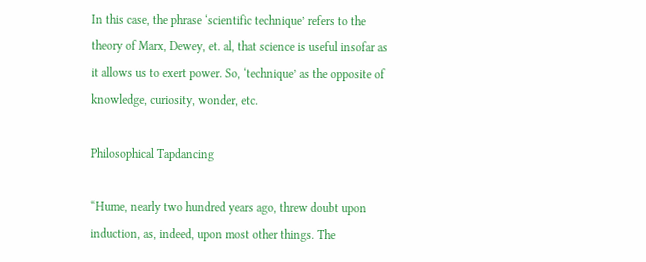In this case, the phrase ‘scientific technique’ refers to the theory of Marx, Dewey, et. al, that science is useful insofar as it allows us to exert power. So, ‘technique’ as the opposite of knowledge, curiosity, wonder, etc.

Philosophical Tapdancing

“Hume, nearly two hundred years ago, threw doubt upon induction, as, indeed, upon most other things. The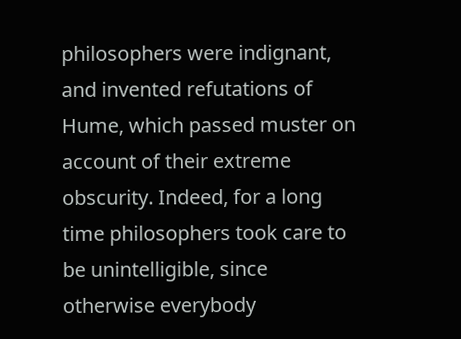philosophers were indignant, and invented refutations of Hume, which passed muster on account of their extreme obscurity. Indeed, for a long time philosophers took care to be unintelligible, since otherwise everybody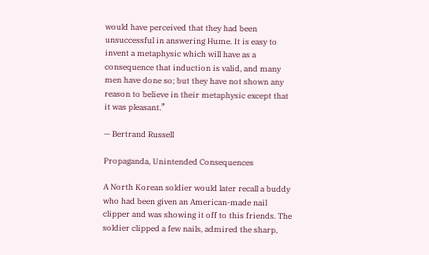would have perceived that they had been unsuccessful in answering Hume. It is easy to invent a metaphysic which will have as a consequence that induction is valid, and many men have done so; but they have not shown any reason to believe in their metaphysic except that it was pleasant.”

— Bertrand Russell

Propaganda, Unintended Consequences

A North Korean soldier would later recall a buddy who had been given an American-made nail clipper and was showing it off to this friends. The soldier clipped a few nails, admired the sharp,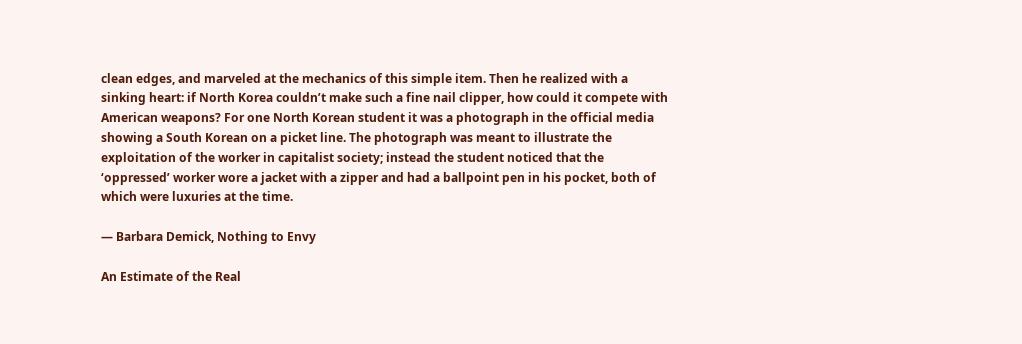clean edges, and marveled at the mechanics of this simple item. Then he realized with a sinking heart: if North Korea couldn’t make such a fine nail clipper, how could it compete with American weapons? For one North Korean student it was a photograph in the official media showing a South Korean on a picket line. The photograph was meant to illustrate the exploitation of the worker in capitalist society; instead the student noticed that the ‘oppressed’ worker wore a jacket with a zipper and had a ballpoint pen in his pocket, both of which were luxuries at the time.

— Barbara Demick, Nothing to Envy

An Estimate of the Real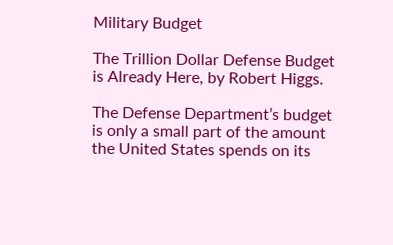Military Budget

The Trillion Dollar Defense Budget is Already Here, by Robert Higgs.

The Defense Department’s budget is only a small part of the amount the United States spends on its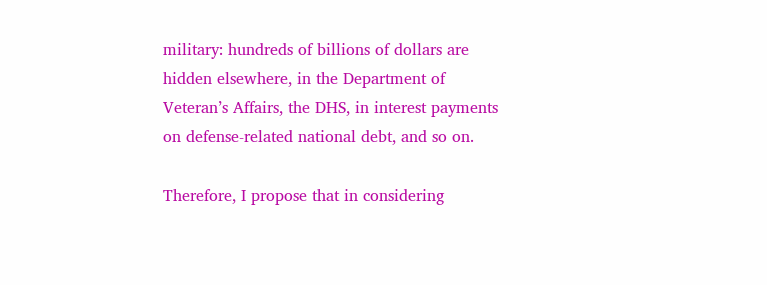military: hundreds of billions of dollars are hidden elsewhere, in the Department of Veteran’s Affairs, the DHS, in interest payments on defense-related national debt, and so on.

Therefore, I propose that in considering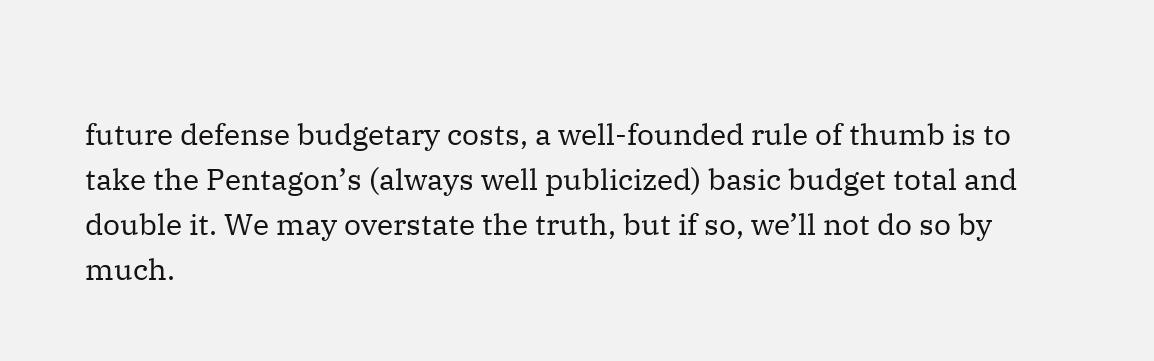future defense budgetary costs, a well-founded rule of thumb is to take the Pentagon’s (always well publicized) basic budget total and double it. We may overstate the truth, but if so, we’ll not do so by much.